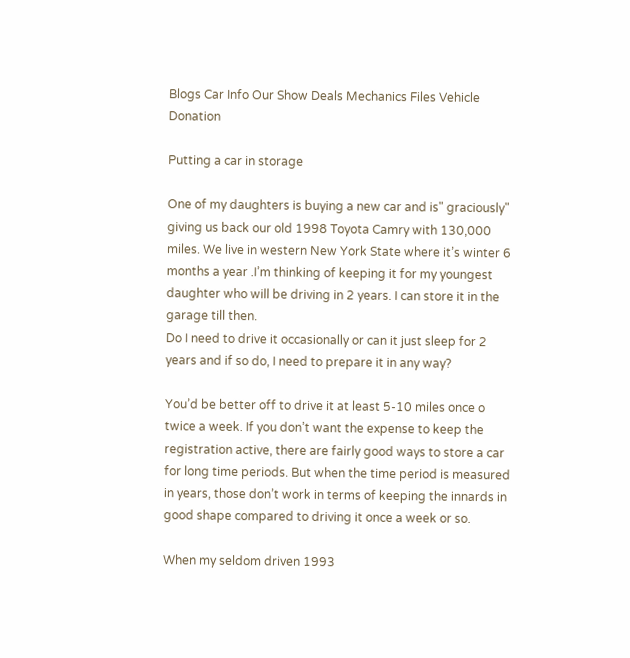Blogs Car Info Our Show Deals Mechanics Files Vehicle Donation

Putting a car in storage

One of my daughters is buying a new car and is" graciously" giving us back our old 1998 Toyota Camry with 130,000 miles. We live in western New York State where it’s winter 6 months a year .I’m thinking of keeping it for my youngest daughter who will be driving in 2 years. I can store it in the garage till then.
Do I need to drive it occasionally or can it just sleep for 2 years and if so do, I need to prepare it in any way?

You’d be better off to drive it at least 5-10 miles once o twice a week. If you don’t want the expense to keep the registration active, there are fairly good ways to store a car for long time periods. But when the time period is measured in years, those don’t work in terms of keeping the innards in good shape compared to driving it once a week or so.

When my seldom driven 1993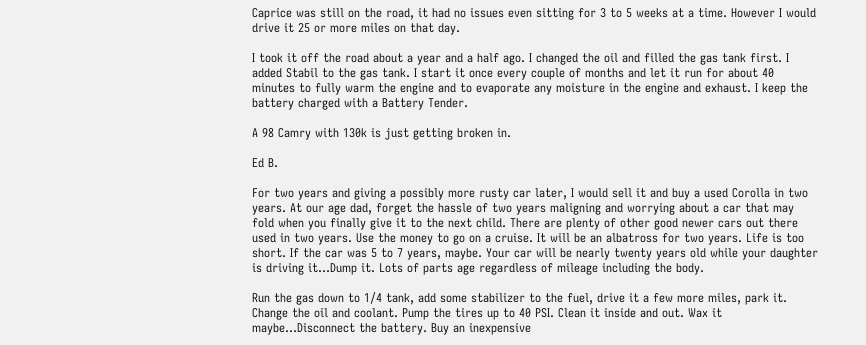Caprice was still on the road, it had no issues even sitting for 3 to 5 weeks at a time. However I would drive it 25 or more miles on that day.

I took it off the road about a year and a half ago. I changed the oil and filled the gas tank first. I added Stabil to the gas tank. I start it once every couple of months and let it run for about 40 minutes to fully warm the engine and to evaporate any moisture in the engine and exhaust. I keep the battery charged with a Battery Tender.

A 98 Camry with 130k is just getting broken in.

Ed B.

For two years and giving a possibly more rusty car later, I would sell it and buy a used Corolla in two years. At our age dad, forget the hassle of two years maligning and worrying about a car that may fold when you finally give it to the next child. There are plenty of other good newer cars out there used in two years. Use the money to go on a cruise. It will be an albatross for two years. Life is too short. If the car was 5 to 7 years, maybe. Your car will be nearly twenty years old while your daughter is driving it…Dump it. Lots of parts age regardless of mileage including the body.

Run the gas down to 1/4 tank, add some stabilizer to the fuel, drive it a few more miles, park it. Change the oil and coolant. Pump the tires up to 40 PSI. Clean it inside and out. Wax it maybe…Disconnect the battery. Buy an inexpensive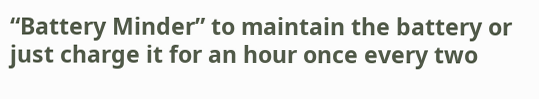“Battery Minder” to maintain the battery or just charge it for an hour once every two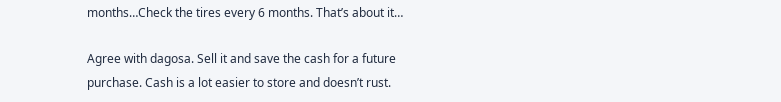months…Check the tires every 6 months. That’s about it…

Agree with dagosa. Sell it and save the cash for a future purchase. Cash is a lot easier to store and doesn’t rust.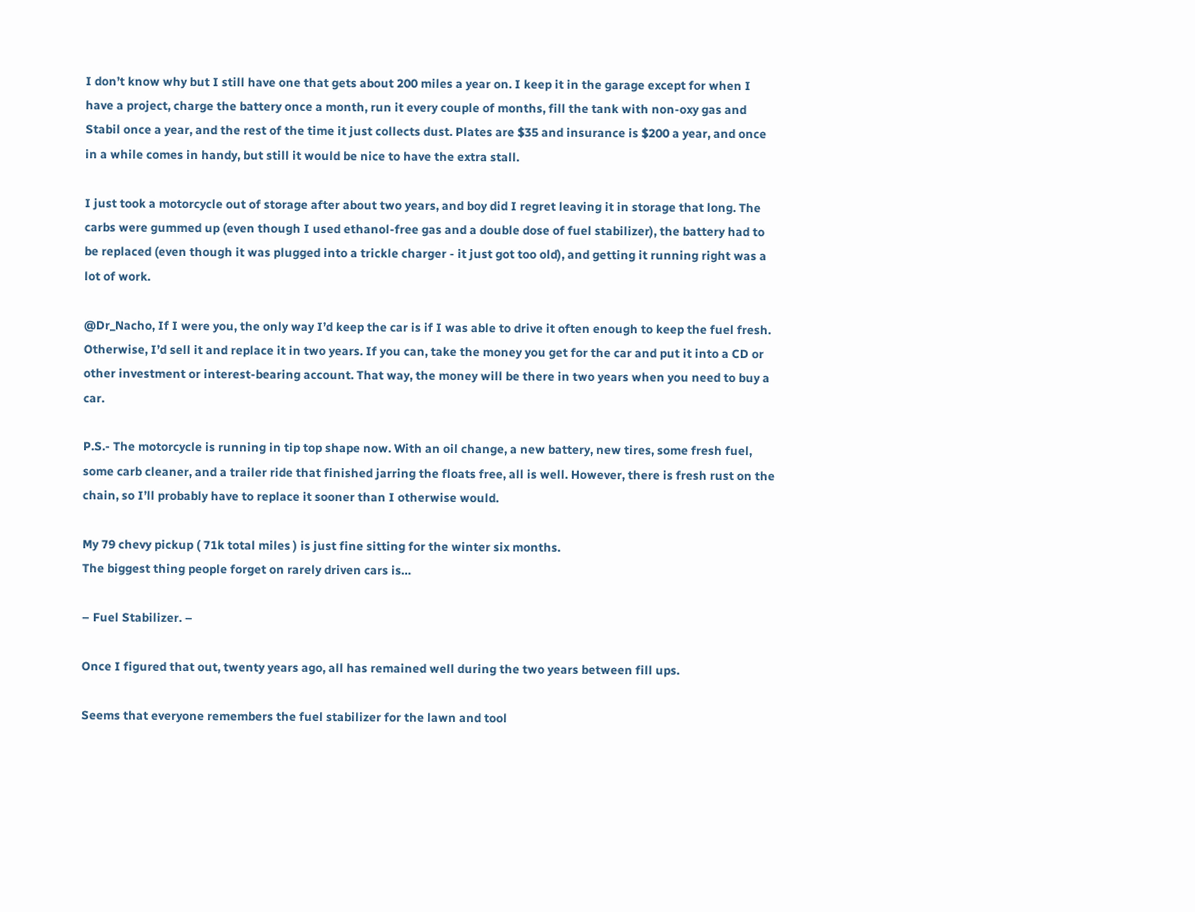I don’t know why but I still have one that gets about 200 miles a year on. I keep it in the garage except for when I have a project, charge the battery once a month, run it every couple of months, fill the tank with non-oxy gas and Stabil once a year, and the rest of the time it just collects dust. Plates are $35 and insurance is $200 a year, and once in a while comes in handy, but still it would be nice to have the extra stall.

I just took a motorcycle out of storage after about two years, and boy did I regret leaving it in storage that long. The carbs were gummed up (even though I used ethanol-free gas and a double dose of fuel stabilizer), the battery had to be replaced (even though it was plugged into a trickle charger - it just got too old), and getting it running right was a lot of work.

@Dr_Nacho, If I were you, the only way I’d keep the car is if I was able to drive it often enough to keep the fuel fresh. Otherwise, I’d sell it and replace it in two years. If you can, take the money you get for the car and put it into a CD or other investment or interest-bearing account. That way, the money will be there in two years when you need to buy a car.

P.S.- The motorcycle is running in tip top shape now. With an oil change, a new battery, new tires, some fresh fuel, some carb cleaner, and a trailer ride that finished jarring the floats free, all is well. However, there is fresh rust on the chain, so I’ll probably have to replace it sooner than I otherwise would.

My 79 chevy pickup ( 71k total miles ) is just fine sitting for the winter six months.
The biggest thing people forget on rarely driven cars is…

– Fuel Stabilizer. –

Once I figured that out, twenty years ago, all has remained well during the two years between fill ups.

Seems that everyone remembers the fuel stabilizer for the lawn and tool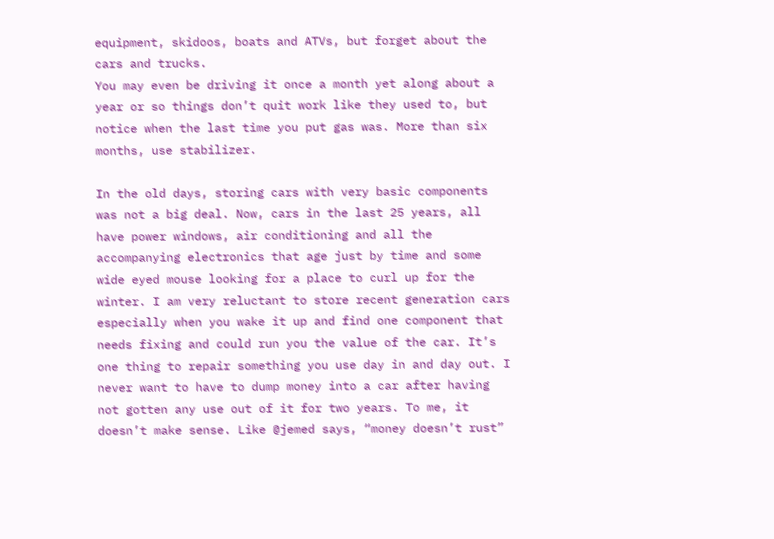equipment, skidoos, boats and ATVs, but forget about the cars and trucks.
You may even be driving it once a month yet along about a year or so things don’t quit work like they used to, but notice when the last time you put gas was. More than six months, use stabilizer.

In the old days, storing cars with very basic components was not a big deal. Now, cars in the last 25 years, all have power windows, air conditioning and all the accompanying electronics that age just by time and some wide eyed mouse looking for a place to curl up for the winter. I am very reluctant to store recent generation cars especially when you wake it up and find one component that needs fixing and could run you the value of the car. It’s one thing to repair something you use day in and day out. I never want to have to dump money into a car after having not gotten any use out of it for two years. To me, it doesn’t make sense. Like @jemed says, “money doesn’t rust”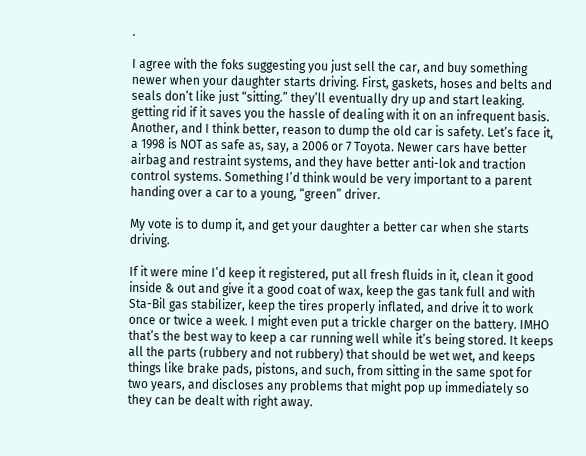.

I agree with the foks suggesting you just sell the car, and buy something newer when your daughter starts driving. First, gaskets, hoses and belts and seals don’t like just “sitting.” they’ll eventually dry up and start leaking. getting rid if it saves you the hassle of dealing with it on an infrequent basis. Another, and I think better, reason to dump the old car is safety. Let’s face it, a 1998 is NOT as safe as, say, a 2006 or 7 Toyota. Newer cars have better airbag and restraint systems, and they have better anti-lok and traction control systems. Something I’d think would be very important to a parent handing over a car to a young, “green” driver.

My vote is to dump it, and get your daughter a better car when she starts driving.

If it were mine I’d keep it registered, put all fresh fluids in it, clean it good inside & out and give it a good coat of wax, keep the gas tank full and with Sta-Bil gas stabilizer, keep the tires properly inflated, and drive it to work once or twice a week. I might even put a trickle charger on the battery. IMHO that’s the best way to keep a car running well while it’s being stored. It keeps all the parts (rubbery and not rubbery) that should be wet wet, and keeps things like brake pads, pistons, and such, from sitting in the same spot for two years, and discloses any problems that might pop up immediately so they can be dealt with right away.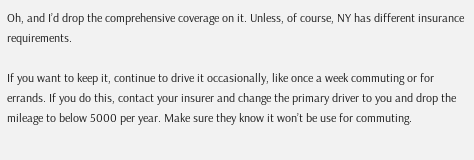Oh, and I’d drop the comprehensive coverage on it. Unless, of course, NY has different insurance requirements.

If you want to keep it, continue to drive it occasionally, like once a week commuting or for errands. If you do this, contact your insurer and change the primary driver to you and drop the mileage to below 5000 per year. Make sure they know it won’t be use for commuting.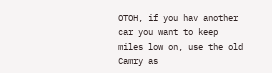OTOH, if you hav another car you want to keep miles low on, use the old Camry as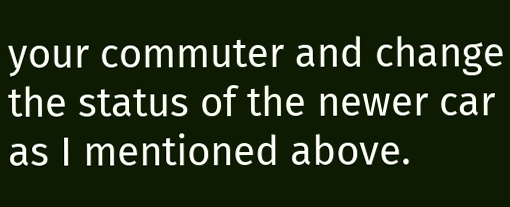your commuter and change the status of the newer car as I mentioned above.